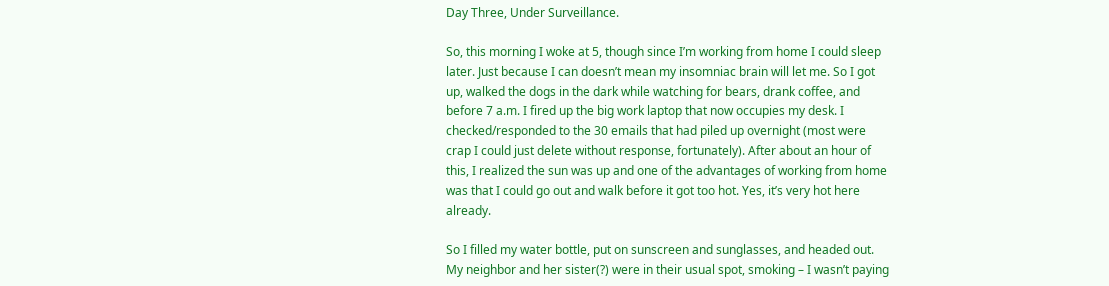Day Three, Under Surveillance.

So, this morning I woke at 5, though since I’m working from home I could sleep later. Just because I can doesn’t mean my insomniac brain will let me. So I got up, walked the dogs in the dark while watching for bears, drank coffee, and before 7 a.m. I fired up the big work laptop that now occupies my desk. I checked/responded to the 30 emails that had piled up overnight (most were crap I could just delete without response, fortunately). After about an hour of this, I realized the sun was up and one of the advantages of working from home was that I could go out and walk before it got too hot. Yes, it’s very hot here already.

So I filled my water bottle, put on sunscreen and sunglasses, and headed out. My neighbor and her sister(?) were in their usual spot, smoking – I wasn’t paying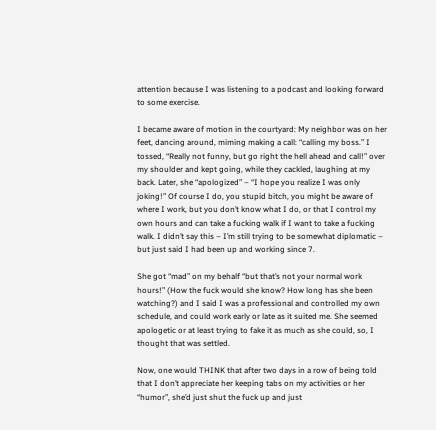attention because I was listening to a podcast and looking forward to some exercise.

I became aware of motion in the courtyard: My neighbor was on her feet, dancing around, miming making a call: “calling my boss.” I tossed, “Really not funny, but go right the hell ahead and call!” over my shoulder and kept going, while they cackled, laughing at my back. Later, she “apologized” – “I hope you realize I was only joking!” Of course I do, you stupid bitch, you might be aware of where I work, but you don’t know what I do, or that I control my own hours and can take a fucking walk if I want to take a fucking walk. I didn’t say this – I’m still trying to be somewhat diplomatic – but just said I had been up and working since 7.

She got “mad” on my behalf “but that’s not your normal work hours!” (How the fuck would she know? How long has she been watching?) and I said I was a professional and controlled my own schedule, and could work early or late as it suited me. She seemed apologetic or at least trying to fake it as much as she could, so, I thought that was settled.

Now, one would THINK that after two days in a row of being told that I don’t appreciate her keeping tabs on my activities or her “humor”, she’d just shut the fuck up and just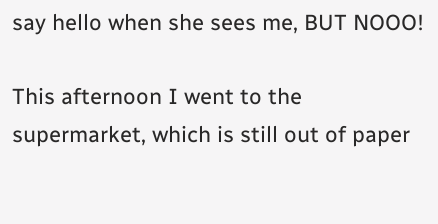say hello when she sees me, BUT NOOO!

This afternoon I went to the supermarket, which is still out of paper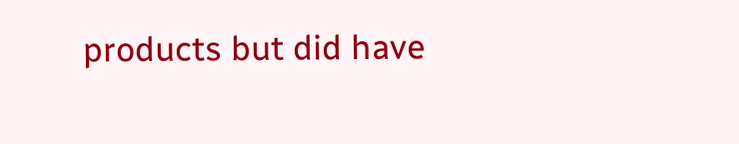products but did have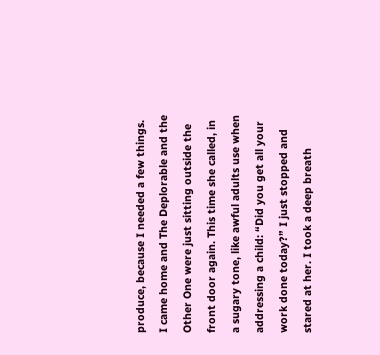produce, because I needed a few things. I came home and The Deplorable and the Other One were just sitting outside the front door again. This time she called, in a sugary tone, like awful adults use when addressing a child: “Did you get all your work done today?” I just stopped and stared at her. I took a deep breath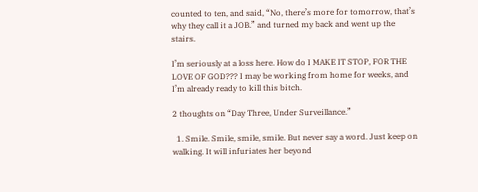counted to ten, and said, “No, there’s more for tomorrow, that’s why they call it a JOB.” and turned my back and went up the stairs.

I’m seriously at a loss here. How do I MAKE IT STOP, FOR THE LOVE OF GOD??? I may be working from home for weeks, and I’m already ready to kill this bitch.

2 thoughts on “Day Three, Under Surveillance.”

  1. Smile. Smile, smile, smile. But never say a word. Just keep on walking. It will infuriates her beyond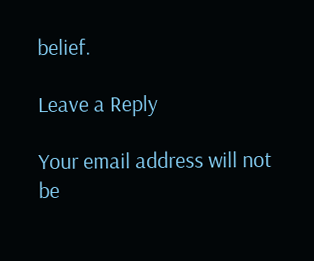belief.

Leave a Reply

Your email address will not be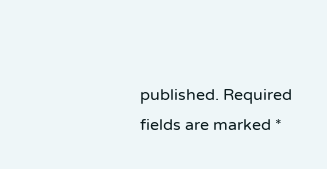published. Required fields are marked *